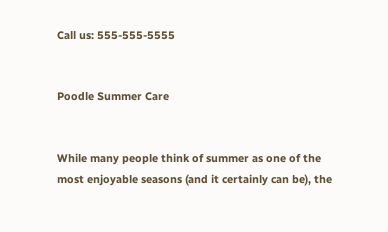Call us: 555-555-5555


Poodle Summer Care


While many people think of summer as one of the most enjoyable seasons (and it certainly can be), the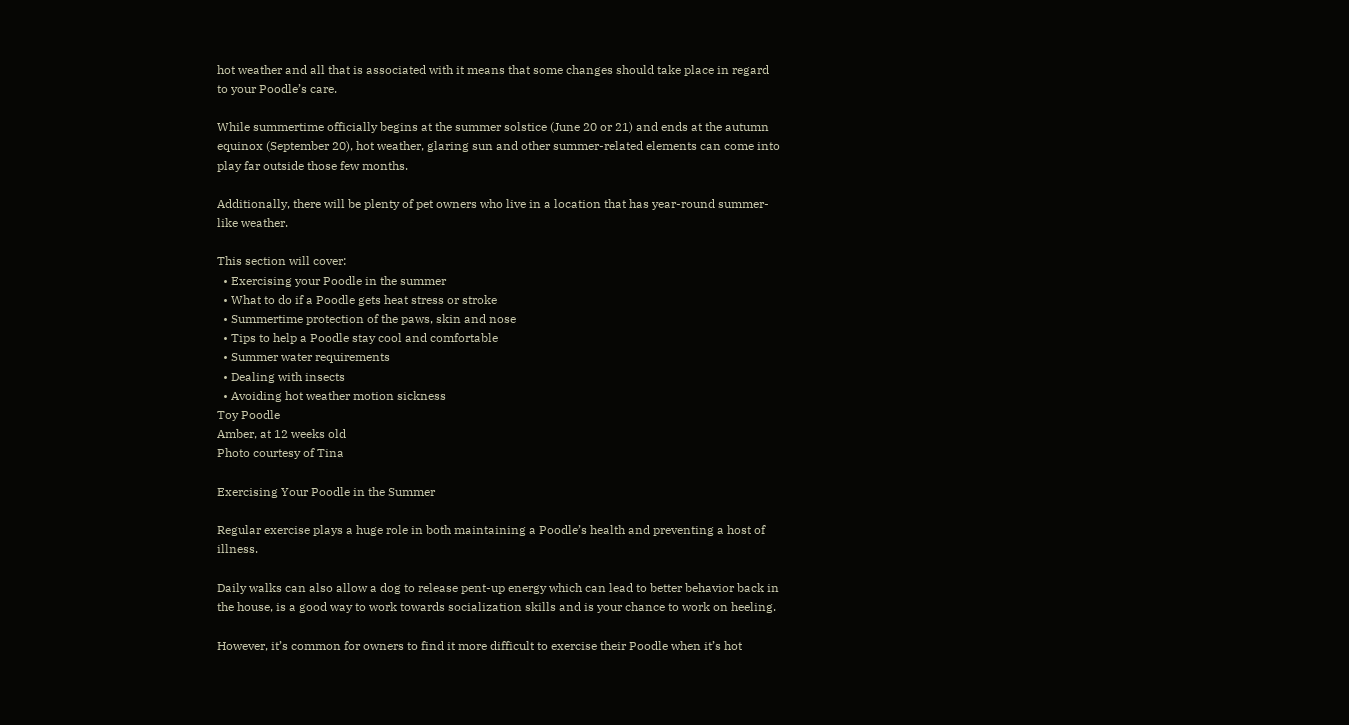hot weather and all that is associated with it means that some changes should take place in regard to your Poodle’s care.

While summertime officially begins at the summer solstice (June 20 or 21) and ends at the autumn equinox (September 20), hot weather, glaring sun and other summer-related elements can come into play far outside those few months.

Additionally, there will be plenty of pet owners who live in a location that has year-round summer-like weather.

This section will cover:
  • Exercising your Poodle in the summer
  • What to do if a Poodle gets heat stress or stroke
  • Summertime protection of the paws, skin and nose
  • Tips to help a Poodle stay cool and comfortable
  • Summer water requirements
  • Dealing with insects
  • Avoiding hot weather motion sickness
Toy Poodle
Amber, at 12 weeks old
Photo courtesy of Tina

Exercising Your Poodle in the Summer

Regular exercise plays a huge role in both maintaining a Poodle’s health and preventing a host of illness.

Daily walks can also allow a dog to release pent-up energy which can lead to better behavior back in the house, is a good way to work towards socialization skills and is your chance to work on heeling.

However, it’s common for owners to find it more difficult to exercise their Poodle when it’s hot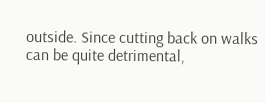outside. Since cutting back on walks can be quite detrimental,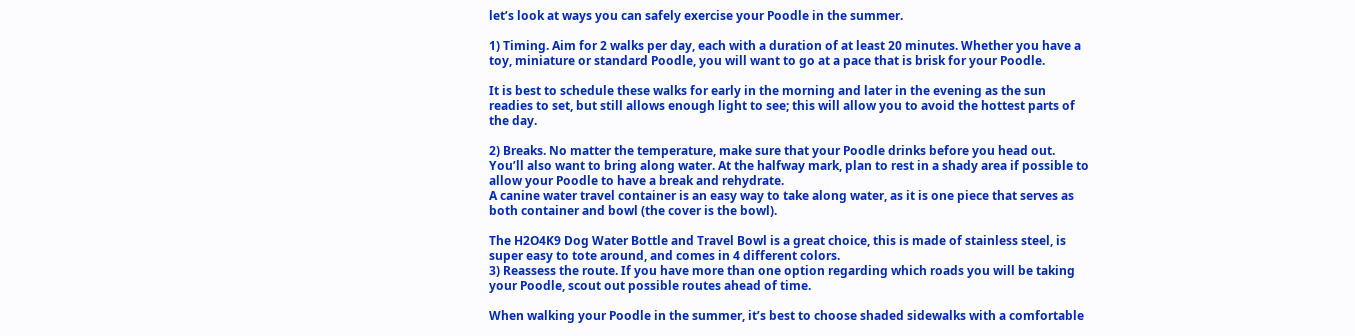let’s look at ways you can safely exercise your Poodle in the summer.

1) Timing. Aim for 2 walks per day, each with a duration of at least 20 minutes. Whether you have a toy, miniature or standard Poodle, you will want to go at a pace that is brisk for your Poodle.

It is best to schedule these walks for early in the morning and later in the evening as the sun readies to set, but still allows enough light to see; this will allow you to avoid the hottest parts of the day.

2) Breaks. No matter the temperature, make sure that your Poodle drinks before you head out. You’ll also want to bring along water. At the halfway mark, plan to rest in a shady area if possible to allow your Poodle to have a break and rehydrate.
A canine water travel container is an easy way to take along water, as it is one piece that serves as both container and bowl (the cover is the bowl).

The H2O4K9 Dog Water Bottle and Travel Bowl is a great choice, this is made of stainless steel, is super easy to tote around, and comes in 4 different colors.
3) Reassess the route. If you have more than one option regarding which roads you will be taking your Poodle, scout out possible routes ahead of time.

When walking your Poodle in the summer, it’s best to choose shaded sidewalks with a comfortable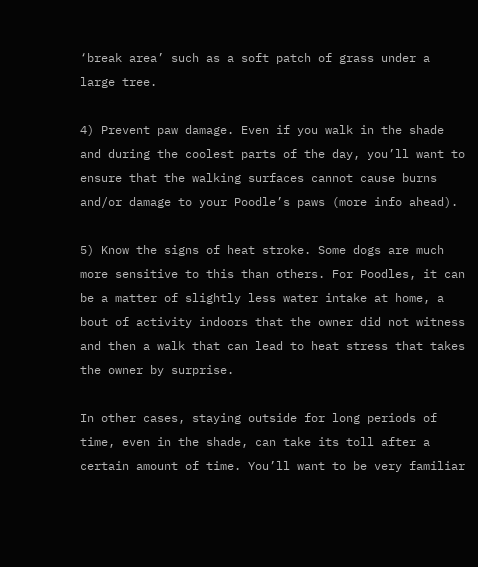‘break area’ such as a soft patch of grass under a large tree.

4) Prevent paw damage. Even if you walk in the shade and during the coolest parts of the day, you’ll want to ensure that the walking surfaces cannot cause burns and/or damage to your Poodle’s paws (more info ahead).

5) Know the signs of heat stroke. Some dogs are much more sensitive to this than others. For Poodles, it can be a matter of slightly less water intake at home, a bout of activity indoors that the owner did not witness and then a walk that can lead to heat stress that takes the owner by surprise.

In other cases, staying outside for long periods of time, even in the shade, can take its toll after a certain amount of time. You’ll want to be very familiar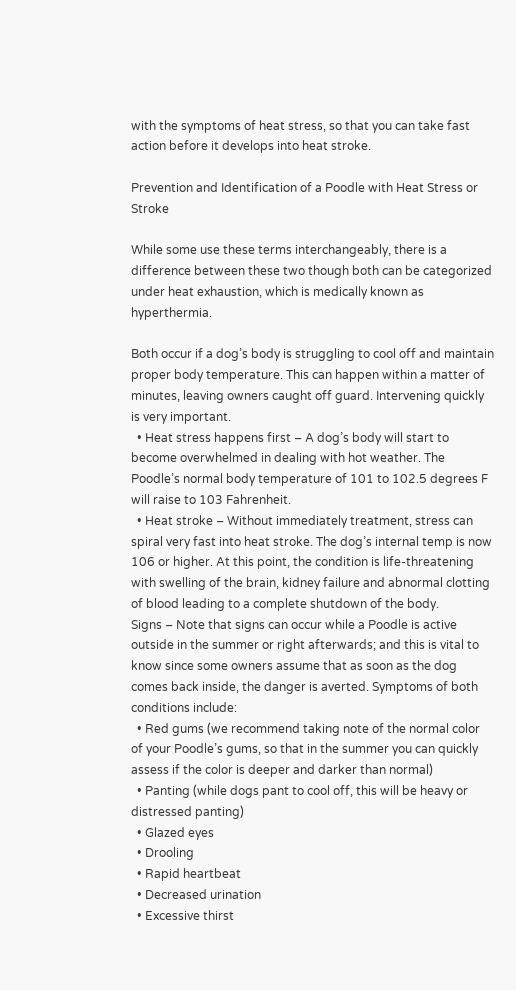with the symptoms of heat stress, so that you can take fast action before it develops into heat stroke.

Prevention and Identification of a Poodle with Heat Stress or Stroke

While some use these terms interchangeably, there is a difference between these two though both can be categorized under heat exhaustion, which is medically known as hyperthermia.

Both occur if a dog’s body is struggling to cool off and maintain proper body temperature. This can happen within a matter of minutes, leaving owners caught off guard. Intervening quickly is very important.
  • Heat stress happens first – A dog’s body will start to become overwhelmed in dealing with hot weather. The Poodle’s normal body temperature of 101 to 102.5 degrees F will raise to 103 Fahrenheit.
  • Heat stroke – Without immediately treatment, stress can spiral very fast into heat stroke. The dog’s internal temp is now 106 or higher. At this point, the condition is life-threatening with swelling of the brain, kidney failure and abnormal clotting of blood leading to a complete shutdown of the body.
Signs – Note that signs can occur while a Poodle is active outside in the summer or right afterwards; and this is vital to know since some owners assume that as soon as the dog comes back inside, the danger is averted. Symptoms of both conditions include:
  • Red gums (we recommend taking note of the normal color of your Poodle’s gums, so that in the summer you can quickly assess if the color is deeper and darker than normal)
  • Panting (while dogs pant to cool off, this will be heavy or distressed panting)
  • Glazed eyes
  • Drooling
  • Rapid heartbeat
  • Decreased urination
  • Excessive thirst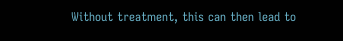Without treatment, this can then lead to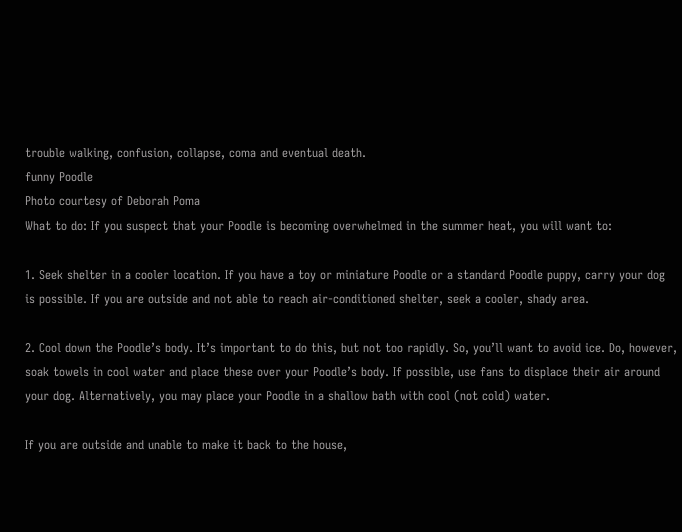trouble walking, confusion, collapse, coma and eventual death.
funny Poodle
Photo courtesy of Deborah Poma
What to do: If you suspect that your Poodle is becoming overwhelmed in the summer heat, you will want to:

1. Seek shelter in a cooler location. If you have a toy or miniature Poodle or a standard Poodle puppy, carry your dog is possible. If you are outside and not able to reach air-conditioned shelter, seek a cooler, shady area.

2. Cool down the Poodle’s body. It’s important to do this, but not too rapidly. So, you’ll want to avoid ice. Do, however, soak towels in cool water and place these over your Poodle’s body. If possible, use fans to displace their air around your dog. Alternatively, you may place your Poodle in a shallow bath with cool (not cold) water.

If you are outside and unable to make it back to the house,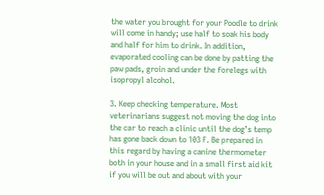the water you brought for your Poodle to drink will come in handy; use half to soak his body and half for him to drink. In addition, evaporated cooling can be done by patting the paw pads, groin and under the forelegs with isopropyl alcohol.

3. Keep checking temperature. Most veterinarians suggest not moving the dog into the car to reach a clinic until the dog’s temp has gone back down to 103 F. Be prepared in this regard by having a canine thermometer both in your house and in a small first aid kit if you will be out and about with your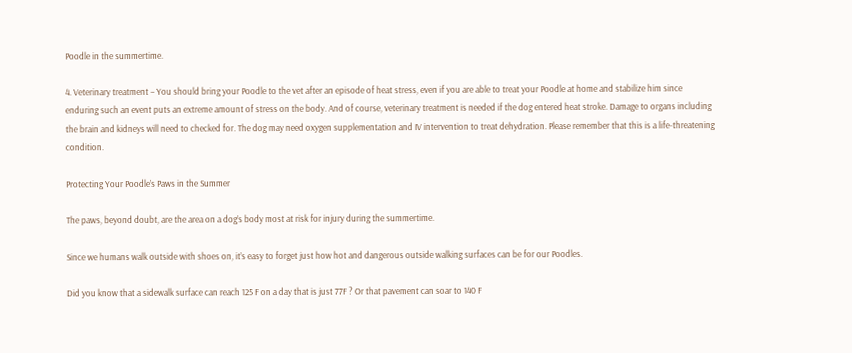Poodle in the summertime.

4. Veterinary treatment – You should bring your Poodle to the vet after an episode of heat stress, even if you are able to treat your Poodle at home and stabilize him since enduring such an event puts an extreme amount of stress on the body. And of course, veterinary treatment is needed if the dog entered heat stroke. Damage to organs including the brain and kidneys will need to checked for. The dog may need oxygen supplementation and IV intervention to treat dehydration. Please remember that this is a life-threatening condition.

Protecting Your Poodle’s Paws in the Summer

The paws, beyond doubt, are the area on a dog’s body most at risk for injury during the summertime.

Since we humans walk outside with shoes on, it’s easy to forget just how hot and dangerous outside walking surfaces can be for our Poodles.

Did you know that a sidewalk surface can reach 125 F on a day that is just 77F ? Or that pavement can soar to 140 F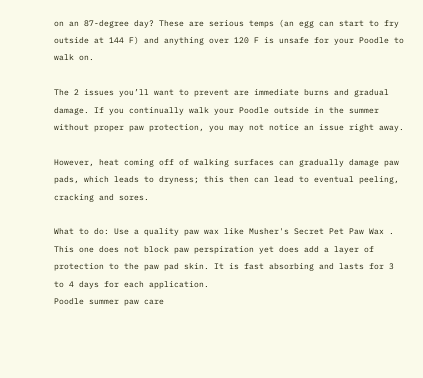on an 87-degree day? These are serious temps (an egg can start to fry outside at 144 F) and anything over 120 F is unsafe for your Poodle to walk on.

The 2 issues you’ll want to prevent are immediate burns and gradual damage. If you continually walk your Poodle outside in the summer without proper paw protection, you may not notice an issue right away.

However, heat coming off of walking surfaces can gradually damage paw pads, which leads to dryness; this then can lead to eventual peeling, cracking and sores.

What to do: Use a quality paw wax like Musher's Secret Pet Paw Wax . This one does not block paw perspiration yet does add a layer of protection to the paw pad skin. It is fast absorbing and lasts for 3 to 4 days for each application.
Poodle summer paw care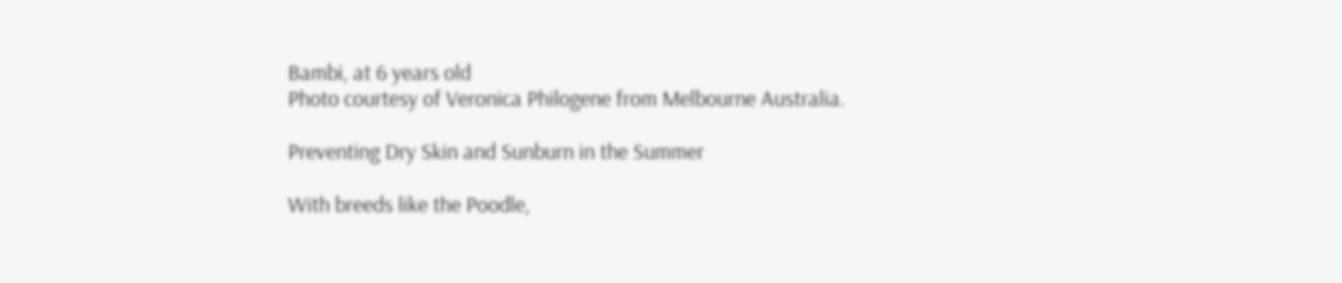Bambi, at 6 years old
Photo courtesy of Veronica Philogene from Melbourne Australia.

Preventing Dry Skin and Sunburn in the Summer

With breeds like the Poodle,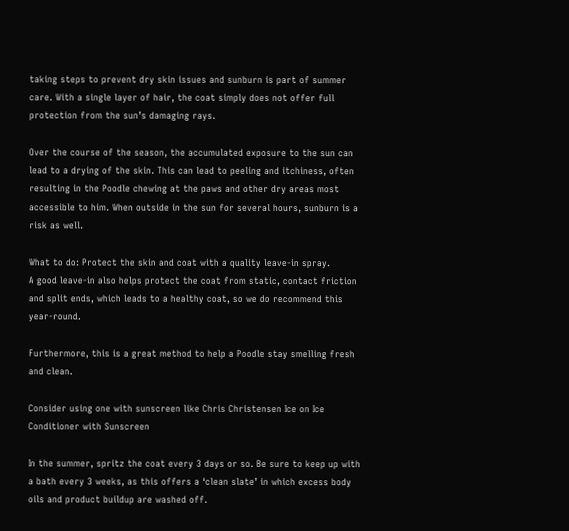taking steps to prevent dry skin issues and sunburn is part of summer care. With a single layer of hair, the coat simply does not offer full protection from the sun’s damaging rays.

Over the course of the season, the accumulated exposure to the sun can lead to a drying of the skin. This can lead to peeling and itchiness, often resulting in the Poodle chewing at the paws and other dry areas most accessible to him. When outside in the sun for several hours, sunburn is a risk as well.

What to do: Protect the skin and coat with a quality leave-in spray.
A good leave-in also helps protect the coat from static, contact friction and split ends, which leads to a healthy coat, so we do recommend this year-round.

Furthermore, this is a great method to help a Poodle stay smelling fresh and clean.

Consider using one with sunscreen like Chris Christensen Ice on Ice Conditioner with Sunscreen

In the summer, spritz the coat every 3 days or so. Be sure to keep up with a bath every 3 weeks, as this offers a ‘clean slate’ in which excess body oils and product buildup are washed off.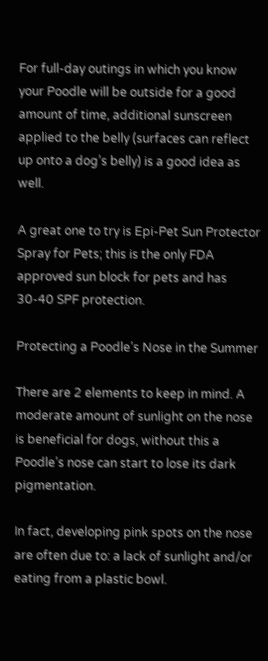For full-day outings in which you know your Poodle will be outside for a good amount of time, additional sunscreen applied to the belly (surfaces can reflect up onto a dog’s belly) is a good idea as well.

A great one to try is Epi-Pet Sun Protector Spray for Pets; this is the only FDA approved sun block for pets and has 30-40 SPF protection.

Protecting a Poodle’s Nose in the Summer

There are 2 elements to keep in mind. A moderate amount of sunlight on the nose is beneficial for dogs, without this a Poodle’s nose can start to lose its dark pigmentation.

In fact, developing pink spots on the nose are often due to: a lack of sunlight and/or eating from a plastic bowl.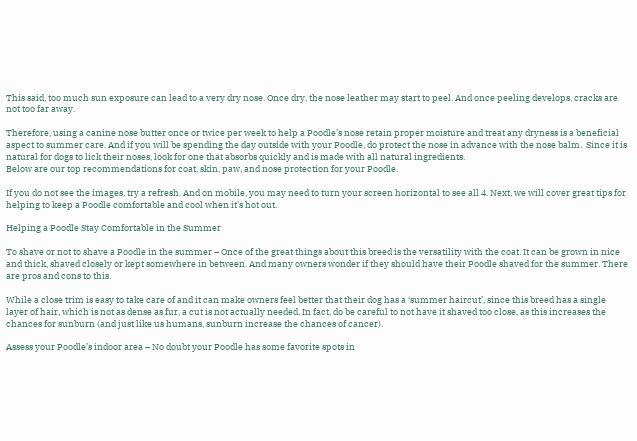This said, too much sun exposure can lead to a very dry nose. Once dry, the nose leather may start to peel. And once peeling develops, cracks are not too far away.

Therefore, using a canine nose butter once or twice per week to help a Poodle’s nose retain proper moisture and treat any dryness is a beneficial aspect to summer care. And if you will be spending the day outside with your Poodle, do protect the nose in advance with the nose balm.  Since it is natural for dogs to lick their noses, look for one that absorbs quickly and is made with all natural ingredients.
Below are our top recommendations for coat, skin, paw, and nose protection for your Poodle.

If you do not see the images, try a refresh. And on mobile, you may need to turn your screen horizontal to see all 4. Next, we will cover great tips for helping to keep a Poodle comfortable and cool when it's hot out.

Helping a Poodle Stay Comfortable in the Summer

To shave or not to shave a Poodle in the summer – Once of the great things about this breed is the versatility with the coat. It can be grown in nice and thick, shaved closely or kept somewhere in between. And many owners wonder if they should have their Poodle shaved for the summer. There are pros and cons to this.

While a close trim is easy to take care of and it can make owners feel better that their dog has a ‘summer haircut’, since this breed has a single layer of hair, which is not as dense as fur, a cut is not actually needed. In fact, do be careful to not have it shaved too close, as this increases the chances for sunburn (and just like us humans, sunburn increase the chances of cancer).

Assess your Poodle’s indoor area – No doubt your Poodle has some favorite spots in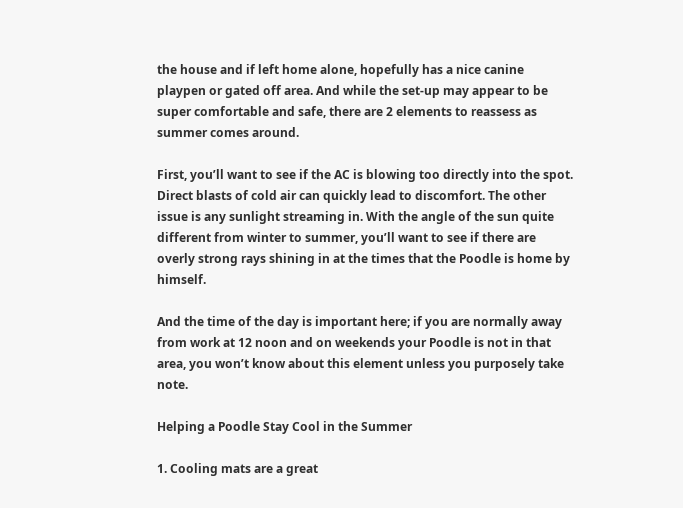the house and if left home alone, hopefully has a nice canine playpen or gated off area. And while the set-up may appear to be super comfortable and safe, there are 2 elements to reassess as summer comes around.

First, you’ll want to see if the AC is blowing too directly into the spot. Direct blasts of cold air can quickly lead to discomfort. The other issue is any sunlight streaming in. With the angle of the sun quite different from winter to summer, you’ll want to see if there are overly strong rays shining in at the times that the Poodle is home by himself.

And the time of the day is important here; if you are normally away from work at 12 noon and on weekends your Poodle is not in that area, you won’t know about this element unless you purposely take note.

Helping a Poodle Stay Cool in the Summer

1. Cooling mats are a great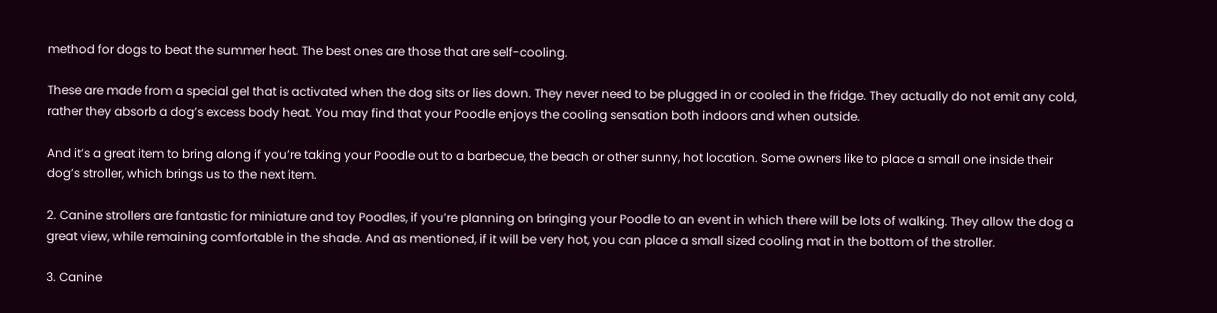method for dogs to beat the summer heat. The best ones are those that are self-cooling.

These are made from a special gel that is activated when the dog sits or lies down. They never need to be plugged in or cooled in the fridge. They actually do not emit any cold, rather they absorb a dog’s excess body heat. You may find that your Poodle enjoys the cooling sensation both indoors and when outside.

And it’s a great item to bring along if you’re taking your Poodle out to a barbecue, the beach or other sunny, hot location. Some owners like to place a small one inside their dog’s stroller, which brings us to the next item.

2. Canine strollers are fantastic for miniature and toy Poodles, if you’re planning on bringing your Poodle to an event in which there will be lots of walking. They allow the dog a great view, while remaining comfortable in the shade. And as mentioned, if it will be very hot, you can place a small sized cooling mat in the bottom of the stroller.

3. Canine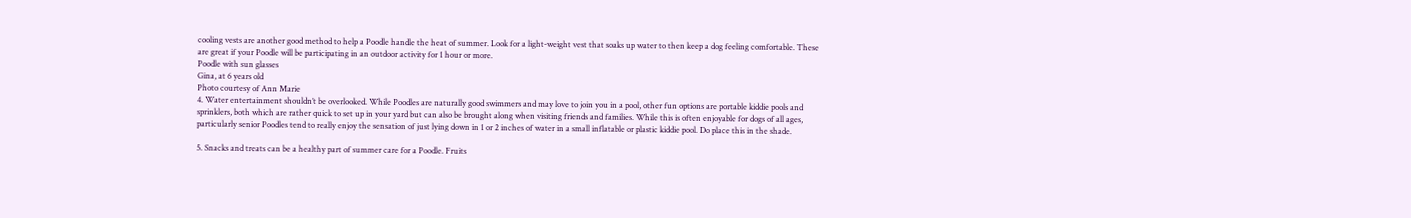cooling vests are another good method to help a Poodle handle the heat of summer. Look for a light-weight vest that soaks up water to then keep a dog feeling comfortable. These are great if your Poodle will be participating in an outdoor activity for 1 hour or more.
Poodle with sun glasses
Gina, at 6 years old
Photo courtesy of Ann Marie
4. Water entertainment shouldn’t be overlooked. While Poodles are naturally good swimmers and may love to join you in a pool, other fun options are portable kiddie pools and sprinklers, both which are rather quick to set up in your yard but can also be brought along when visiting friends and families. While this is often enjoyable for dogs of all ages, particularly senior Poodles tend to really enjoy the sensation of just lying down in 1 or 2 inches of water in a small inflatable or plastic kiddie pool. Do place this in the shade.

5. Snacks and treats can be a healthy part of summer care for a Poodle. Fruits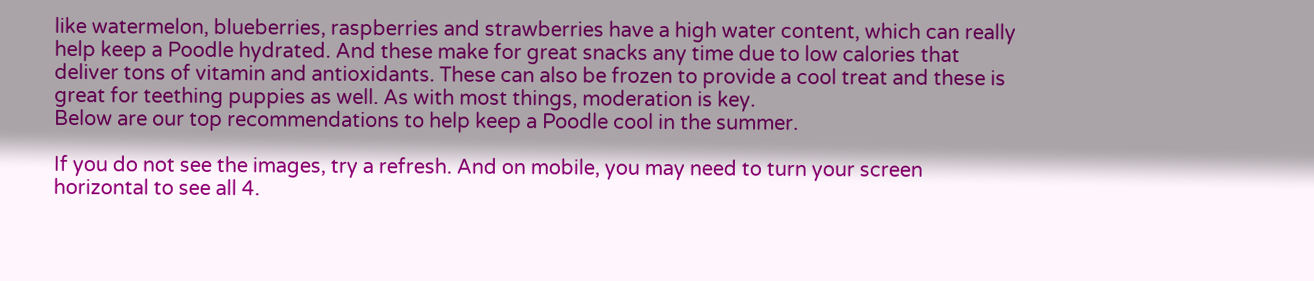like watermelon, blueberries, raspberries and strawberries have a high water content, which can really help keep a Poodle hydrated. And these make for great snacks any time due to low calories that deliver tons of vitamin and antioxidants. These can also be frozen to provide a cool treat and these is great for teething puppies as well. As with most things, moderation is key.
Below are our top recommendations to help keep a Poodle cool in the summer.

If you do not see the images, try a refresh. And on mobile, you may need to turn your screen horizontal to see all 4.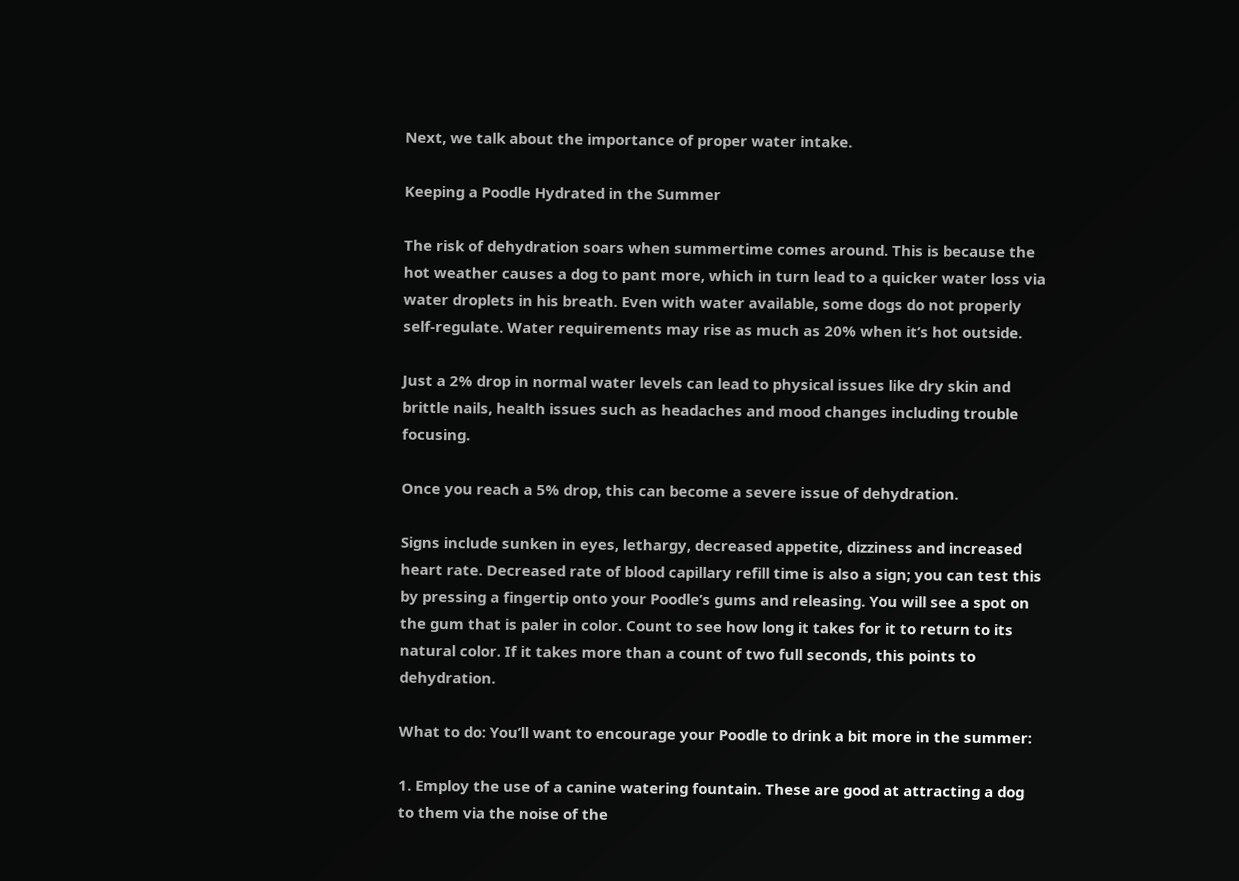Next, we talk about the importance of proper water intake.

Keeping a Poodle Hydrated in the Summer

The risk of dehydration soars when summertime comes around. This is because the hot weather causes a dog to pant more, which in turn lead to a quicker water loss via water droplets in his breath. Even with water available, some dogs do not properly self-regulate. Water requirements may rise as much as 20% when it’s hot outside.

Just a 2% drop in normal water levels can lead to physical issues like dry skin and brittle nails, health issues such as headaches and mood changes including trouble focusing.

Once you reach a 5% drop, this can become a severe issue of dehydration.

Signs include sunken in eyes, lethargy, decreased appetite, dizziness and increased heart rate. Decreased rate of blood capillary refill time is also a sign; you can test this by pressing a fingertip onto your Poodle’s gums and releasing. You will see a spot on the gum that is paler in color. Count to see how long it takes for it to return to its natural color. If it takes more than a count of two full seconds, this points to dehydration.

What to do: You’ll want to encourage your Poodle to drink a bit more in the summer:

1. Employ the use of a canine watering fountain. These are good at attracting a dog to them via the noise of the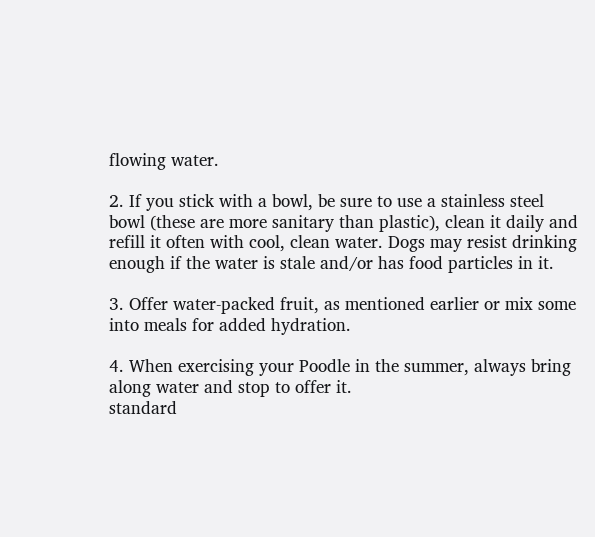flowing water.

2. If you stick with a bowl, be sure to use a stainless steel bowl (these are more sanitary than plastic), clean it daily and refill it often with cool, clean water. Dogs may resist drinking enough if the water is stale and/or has food particles in it.

3. Offer water-packed fruit, as mentioned earlier or mix some into meals for added hydration.

4. When exercising your Poodle in the summer, always bring along water and stop to offer it.
standard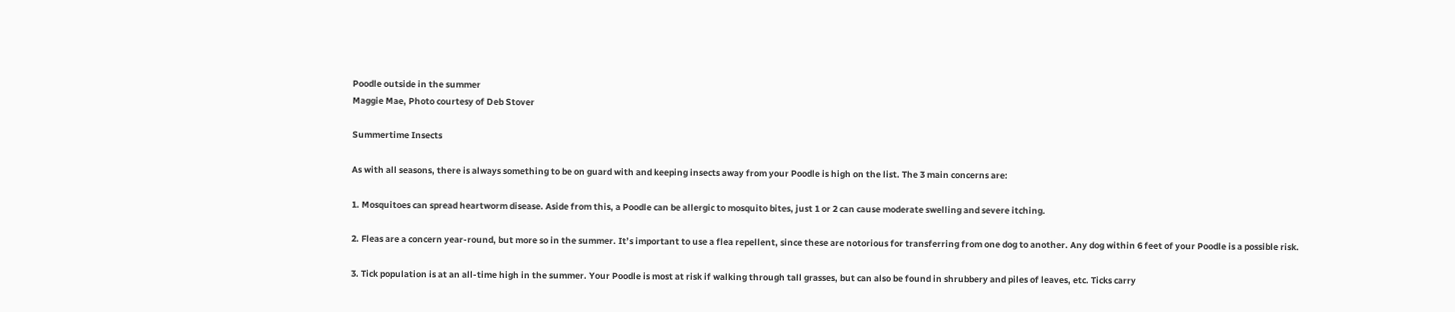Poodle outside in the summer
Maggie Mae, Photo courtesy of Deb Stover

Summertime Insects

As with all seasons, there is always something to be on guard with and keeping insects away from your Poodle is high on the list. The 3 main concerns are:

1. Mosquitoes can spread heartworm disease. Aside from this, a Poodle can be allergic to mosquito bites, just 1 or 2 can cause moderate swelling and severe itching.

2. Fleas are a concern year-round, but more so in the summer. It’s important to use a flea repellent, since these are notorious for transferring from one dog to another. Any dog within 6 feet of your Poodle is a possible risk.

3. Tick population is at an all-time high in the summer. Your Poodle is most at risk if walking through tall grasses, but can also be found in shrubbery and piles of leaves, etc. Ticks carry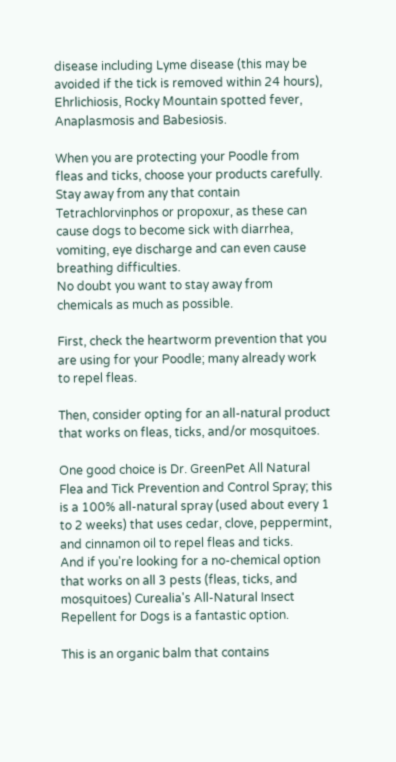disease including Lyme disease (this may be avoided if the tick is removed within 24 hours), Ehrlichiosis, Rocky Mountain spotted fever, Anaplasmosis and Babesiosis.

When you are protecting your Poodle from fleas and ticks, choose your products carefully. Stay away from any that contain Tetrachlorvinphos or propoxur, as these can cause dogs to become sick with diarrhea, vomiting, eye discharge and can even cause breathing difficulties.
No doubt you want to stay away from chemicals as much as possible.

First, check the heartworm prevention that you are using for your Poodle; many already work to repel fleas.

Then, consider opting for an all-natural product that works on fleas, ticks, and/or mosquitoes.

One good choice is Dr. GreenPet All Natural Flea and Tick Prevention and Control Spray; this is a 100% all-natural spray (used about every 1 to 2 weeks) that uses cedar, clove, peppermint, and cinnamon oil to repel fleas and ticks.
And if you're looking for a no-chemical option that works on all 3 pests (fleas, ticks, and mosquitoes) Curealia's All-Natural Insect Repellent for Dogs is a fantastic option.

This is an organic balm that contains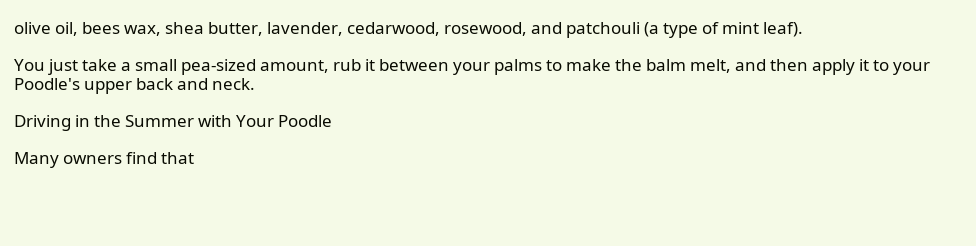olive oil, bees wax, shea butter, lavender, cedarwood, rosewood, and patchouli (a type of mint leaf).

You just take a small pea-sized amount, rub it between your palms to make the balm melt, and then apply it to your Poodle's upper back and neck.

Driving in the Summer with Your Poodle

Many owners find that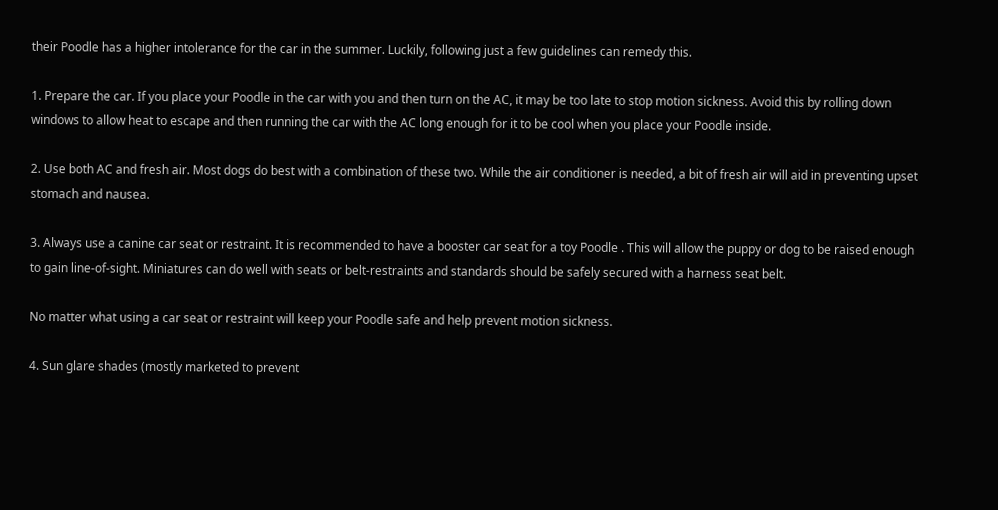their Poodle has a higher intolerance for the car in the summer. Luckily, following just a few guidelines can remedy this.

1. Prepare the car. If you place your Poodle in the car with you and then turn on the AC, it may be too late to stop motion sickness. Avoid this by rolling down windows to allow heat to escape and then running the car with the AC long enough for it to be cool when you place your Poodle inside.

2. Use both AC and fresh air. Most dogs do best with a combination of these two. While the air conditioner is needed, a bit of fresh air will aid in preventing upset stomach and nausea.

3. Always use a canine car seat or restraint. It is recommended to have a booster car seat for a toy Poodle . This will allow the puppy or dog to be raised enough to gain line-of-sight. Miniatures can do well with seats or belt-restraints and standards should be safely secured with a harness seat belt.

No matter what using a car seat or restraint will keep your Poodle safe and help prevent motion sickness.

4. Sun glare shades (mostly marketed to prevent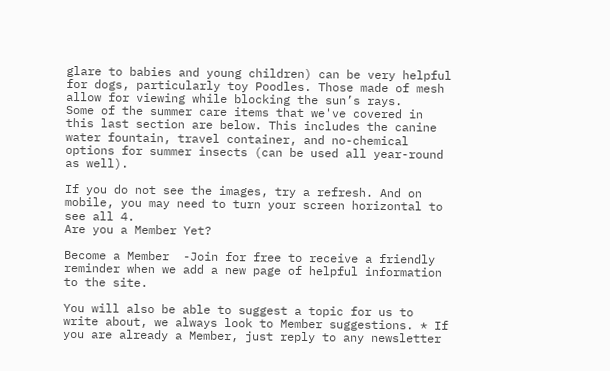glare to babies and young children) can be very helpful for dogs, particularly toy Poodles. Those made of mesh allow for viewing while blocking the sun’s rays.
Some of the summer care items that we've covered in this last section are below. This includes the canine water fountain, travel container, and no-chemical options for summer insects (can be used all year-round as well).

If you do not see the images, try a refresh. And on mobile, you may need to turn your screen horizontal to see all 4.
Are you a Member Yet?

Become a Member  -Join for free to receive a friendly reminder when we add a new page of helpful information to the site.

You will also be able to suggest a topic for us to write about, we always look to Member suggestions. * If you are already a Member, just reply to any newsletter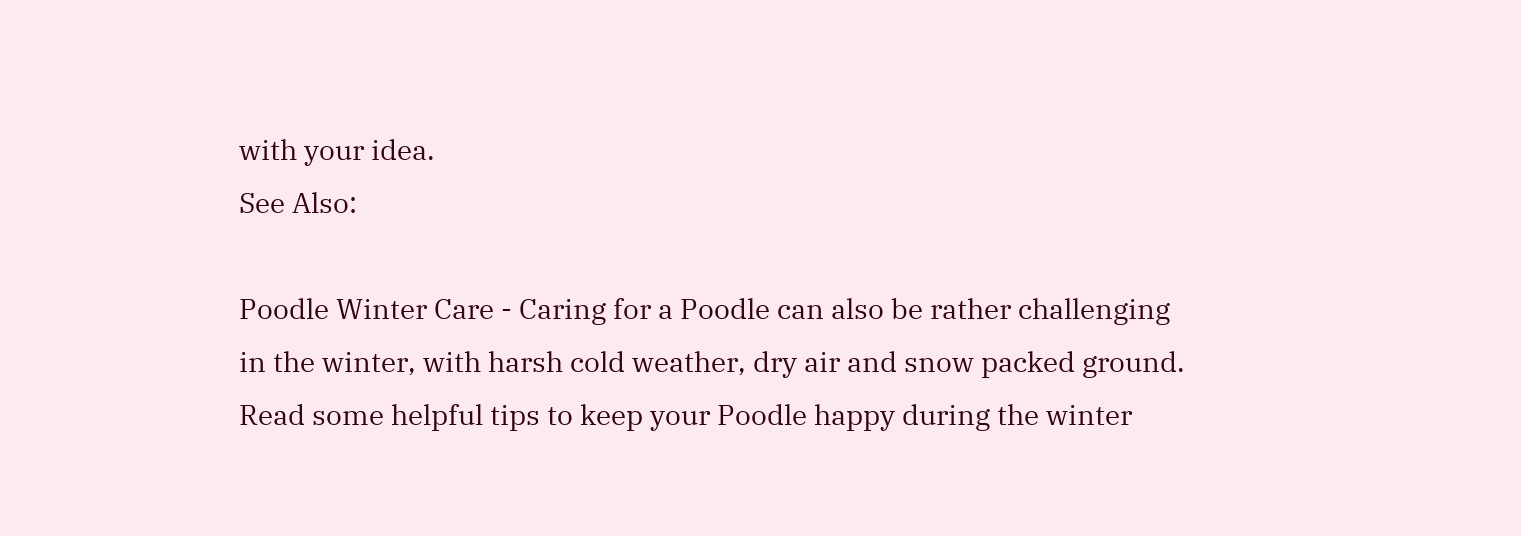with your idea.
See Also:

Poodle Winter Care - Caring for a Poodle can also be rather challenging in the winter, with harsh cold weather, dry air and snow packed ground. Read some helpful tips to keep your Poodle happy during the winter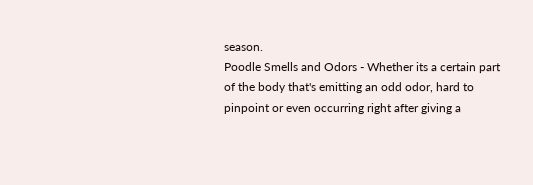season.
Poodle Smells and Odors - Whether its a certain part of the body that's emitting an odd odor, hard to pinpoint or even occurring right after giving a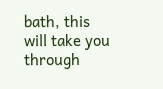bath, this will take you through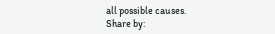all possible causes.
Share by: